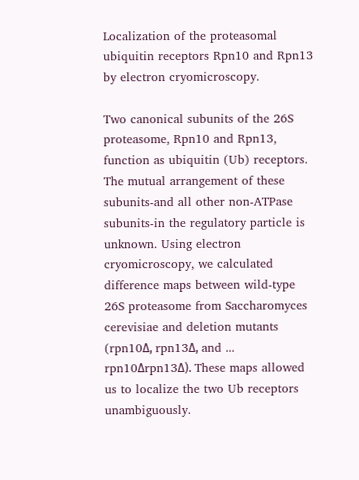Localization of the proteasomal ubiquitin receptors Rpn10 and Rpn13 by electron cryomicroscopy.

Two canonical subunits of the 26S proteasome, Rpn10 and Rpn13, function as ubiquitin (Ub) receptors. The mutual arrangement of these subunits-and all other non-ATPase subunits-in the regulatory particle is unknown. Using electron cryomicroscopy, we calculated difference maps between wild-type 26S proteasome from Saccharomyces cerevisiae and deletion mutants (rpn10Δ, rpn13Δ, and ...
rpn10Δrpn13Δ). These maps allowed us to localize the two Ub receptors unambiguously.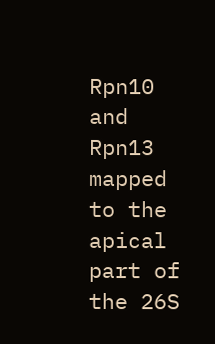Rpn10 and Rpn13 mapped to the apical part of the 26S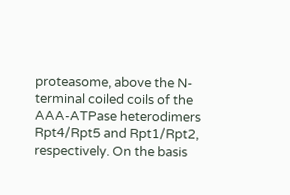proteasome, above the N-terminal coiled coils of the AAA-ATPase heterodimers Rpt4/Rpt5 and Rpt1/Rpt2, respectively. On the basis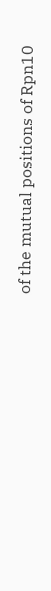of the mutual positions of Rpn10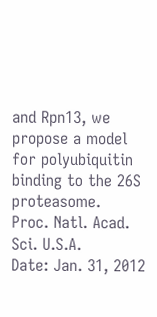and Rpn13, we propose a model for polyubiquitin binding to the 26S proteasome.
Proc. Natl. Acad. Sci. U.S.A.
Date: Jan. 31, 2012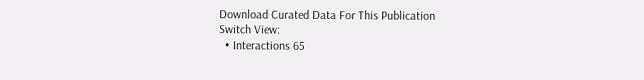Download Curated Data For This Publication
Switch View:
  • Interactions 65